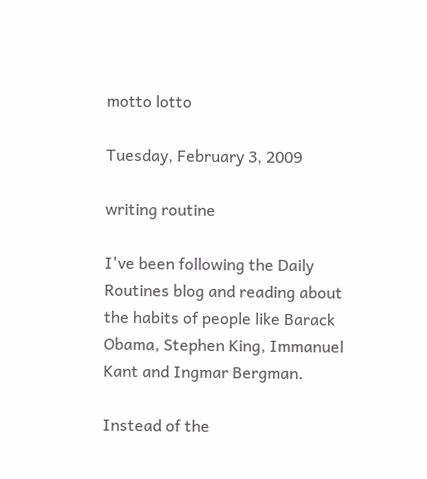motto lotto

Tuesday, February 3, 2009

writing routine

I've been following the Daily Routines blog and reading about the habits of people like Barack Obama, Stephen King, Immanuel Kant and Ingmar Bergman.

Instead of the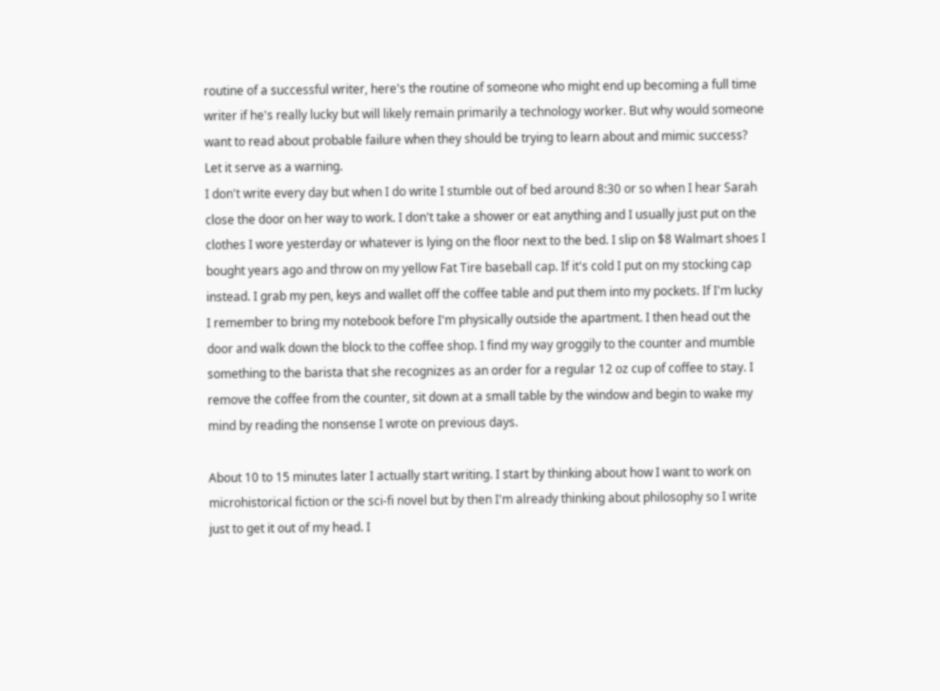routine of a successful writer, here's the routine of someone who might end up becoming a full time writer if he's really lucky but will likely remain primarily a technology worker. But why would someone want to read about probable failure when they should be trying to learn about and mimic success? Let it serve as a warning.
I don't write every day but when I do write I stumble out of bed around 8:30 or so when I hear Sarah close the door on her way to work. I don't take a shower or eat anything and I usually just put on the clothes I wore yesterday or whatever is lying on the floor next to the bed. I slip on $8 Walmart shoes I bought years ago and throw on my yellow Fat Tire baseball cap. If it's cold I put on my stocking cap instead. I grab my pen, keys and wallet off the coffee table and put them into my pockets. If I'm lucky I remember to bring my notebook before I'm physically outside the apartment. I then head out the door and walk down the block to the coffee shop. I find my way groggily to the counter and mumble something to the barista that she recognizes as an order for a regular 12 oz cup of coffee to stay. I remove the coffee from the counter, sit down at a small table by the window and begin to wake my mind by reading the nonsense I wrote on previous days.

About 10 to 15 minutes later I actually start writing. I start by thinking about how I want to work on microhistorical fiction or the sci-fi novel but by then I'm already thinking about philosophy so I write just to get it out of my head. I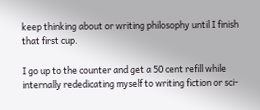keep thinking about or writing philosophy until I finish that first cup.

I go up to the counter and get a 50 cent refill while internally rededicating myself to writing fiction or sci-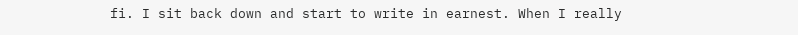fi. I sit back down and start to write in earnest. When I really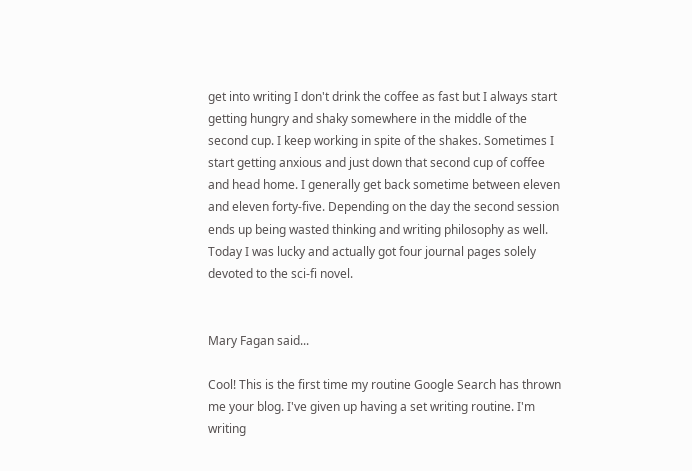get into writing I don't drink the coffee as fast but I always start getting hungry and shaky somewhere in the middle of the second cup. I keep working in spite of the shakes. Sometimes I start getting anxious and just down that second cup of coffee and head home. I generally get back sometime between eleven and eleven forty-five. Depending on the day the second session ends up being wasted thinking and writing philosophy as well. Today I was lucky and actually got four journal pages solely devoted to the sci-fi novel.


Mary Fagan said...

Cool! This is the first time my routine Google Search has thrown me your blog. I've given up having a set writing routine. I'm writing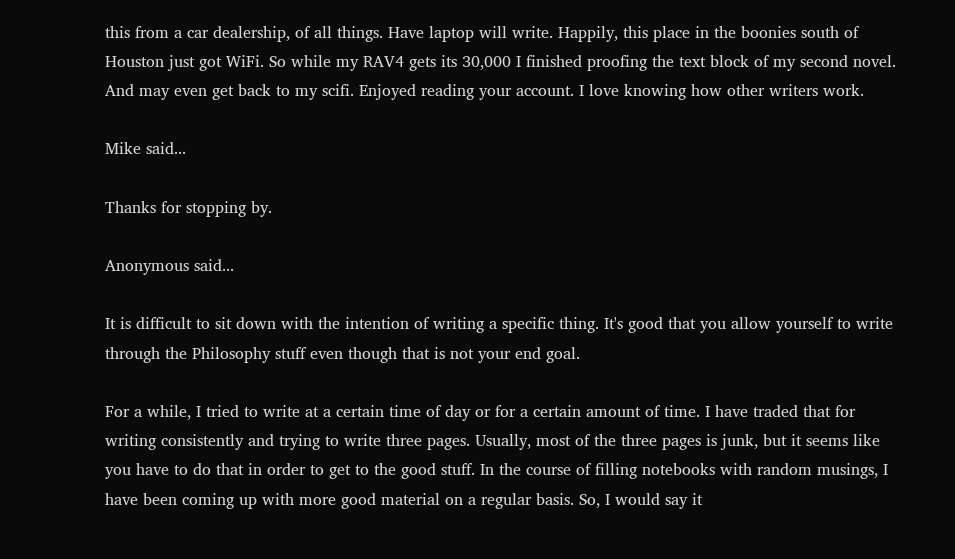this from a car dealership, of all things. Have laptop will write. Happily, this place in the boonies south of Houston just got WiFi. So while my RAV4 gets its 30,000 I finished proofing the text block of my second novel. And may even get back to my scifi. Enjoyed reading your account. I love knowing how other writers work.

Mike said...

Thanks for stopping by.

Anonymous said...

It is difficult to sit down with the intention of writing a specific thing. It's good that you allow yourself to write through the Philosophy stuff even though that is not your end goal.

For a while, I tried to write at a certain time of day or for a certain amount of time. I have traded that for writing consistently and trying to write three pages. Usually, most of the three pages is junk, but it seems like you have to do that in order to get to the good stuff. In the course of filling notebooks with random musings, I have been coming up with more good material on a regular basis. So, I would say it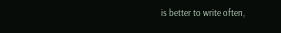is better to write often,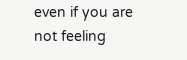even if you are not feeling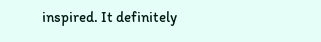inspired. It definitely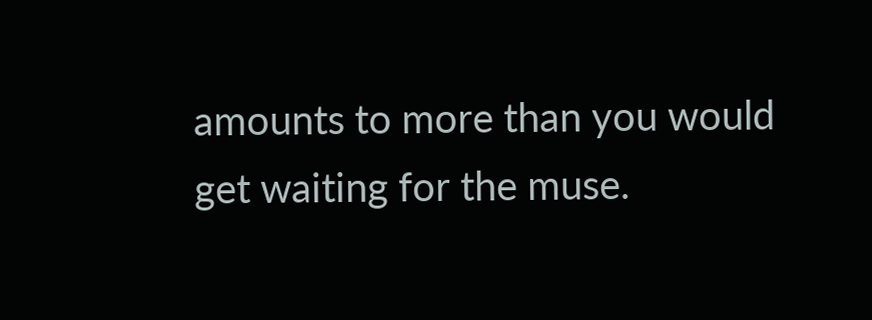amounts to more than you would get waiting for the muse.